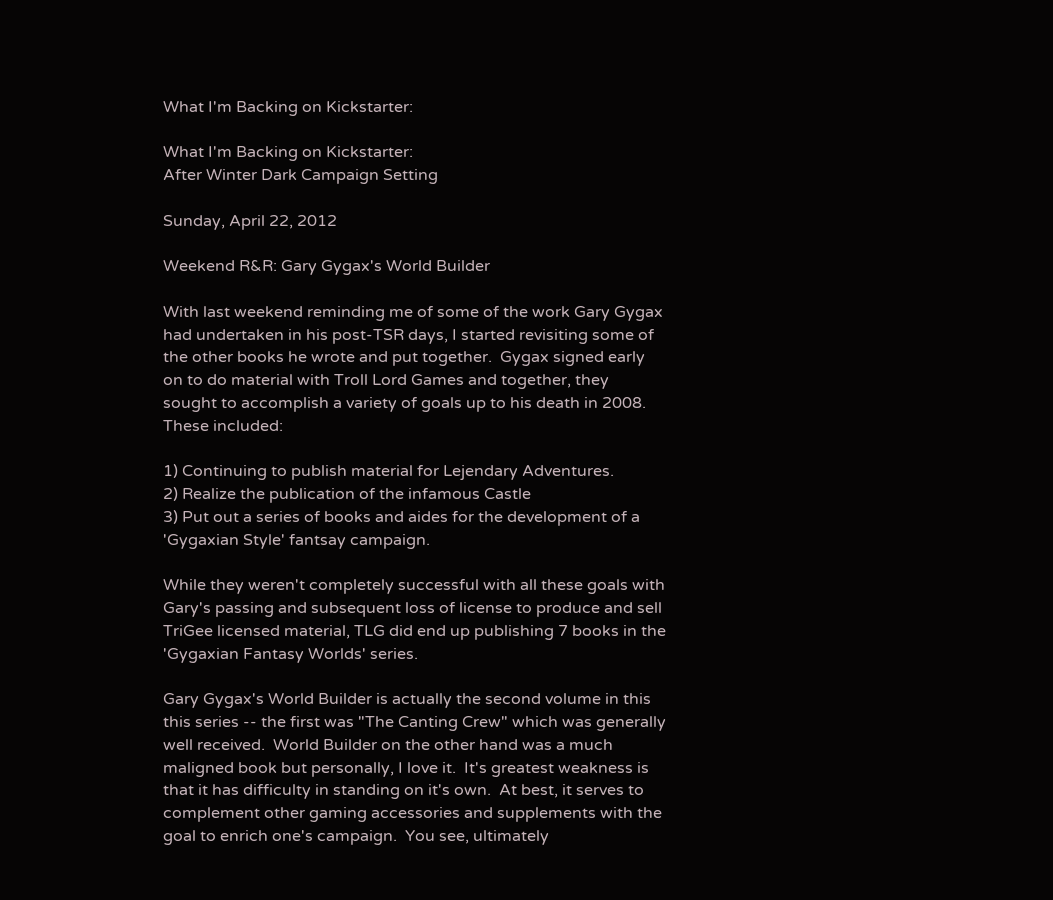What I'm Backing on Kickstarter:

What I'm Backing on Kickstarter:
After Winter Dark Campaign Setting

Sunday, April 22, 2012

Weekend R&R: Gary Gygax's World Builder

With last weekend reminding me of some of the work Gary Gygax had undertaken in his post-TSR days, I started revisiting some of the other books he wrote and put together.  Gygax signed early on to do material with Troll Lord Games and together, they sought to accomplish a variety of goals up to his death in 2008.  These included:

1) Continuing to publish material for Lejendary Adventures.
2) Realize the publication of the infamous Castle
3) Put out a series of books and aides for the development of a 'Gygaxian Style' fantsay campaign.

While they weren't completely successful with all these goals with Gary's passing and subsequent loss of license to produce and sell TriGee licensed material, TLG did end up publishing 7 books in the 'Gygaxian Fantasy Worlds' series.

Gary Gygax's World Builder is actually the second volume in this this series -- the first was "The Canting Crew" which was generally well received.  World Builder on the other hand was a much maligned book but personally, I love it.  It's greatest weakness is that it has difficulty in standing on it's own.  At best, it serves to complement other gaming accessories and supplements with the goal to enrich one's campaign.  You see, ultimately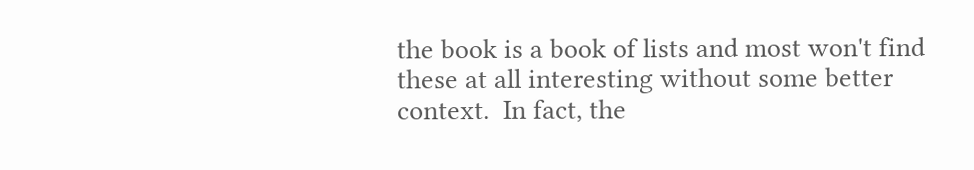the book is a book of lists and most won't find these at all interesting without some better context.  In fact, the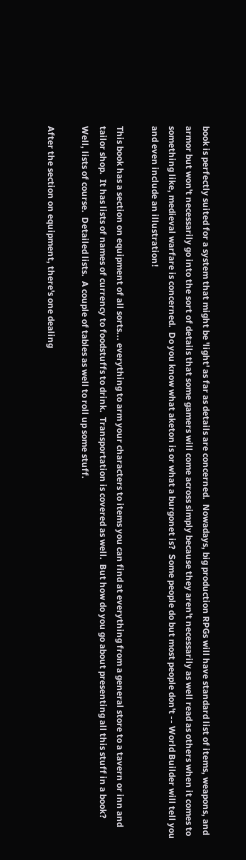book is perfectly suited for a system that might be 'light' as far as details are concerned.  Nowadays, big production RPGs will have standard list of items, weapons, and armor but won't necessarily go into the sort of details that some gamers will come across simply because they aren't necessarily as well read as others when it comes to something like, medieval warfare is concerned.  Do you know what aketon is or what a burgonet is?  Some people do but most people don't -- World Builder will tell you and even include an illustration!

This book has a section on equipment of all sorts... everything to arm your characters to items you can find at everything from a general store to a tavern or inn and tailor shop.  It has lists of names of currency to foodstuffs to drink.  Transportation is covered as well.  But how do you go about presenting all this stuff in a book?  Well, lists of course.  Detailed lists.  A couple of tables as well to roll up some stuff.

After the section on equipment, there's one dealing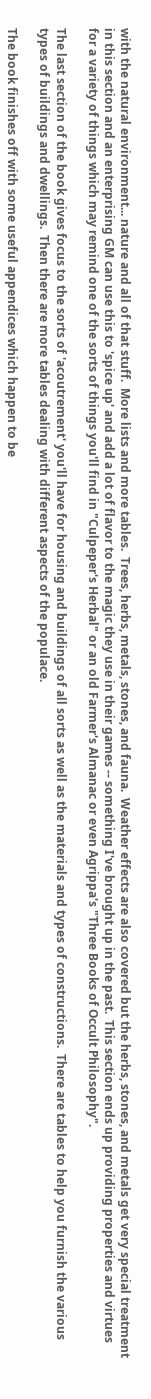with the natural environment... nature and all of that stuff.  More lists and more tables.  Trees, herbs, metals, stones, and fauna.  Weather effects are also covered but the herbs, stones, and metals get very special treatment in this section and an enterprising GM can use this to 'spice up' and add a lot of flavor to the magic they use in their games -- something I've brought up in the past.  This section ends up providing properties and virtues for a variety of things which may remind one of the sorts of things you'll find in "Culpeper's Herbal" or an old Farmer's Almanac or even Agrippa's "Three Books of Occult Philosophy".

The last section of the book gives focus to the sorts of 'acoutrement' you'll have for housing and buildings of all sorts as well as the materials and types of constructions.  There are tables to help you furnish the various types of buildings and dwellings.  Then there are more tables dealing with different aspects of the populace.

The book finishes off with some useful appendices which happen to be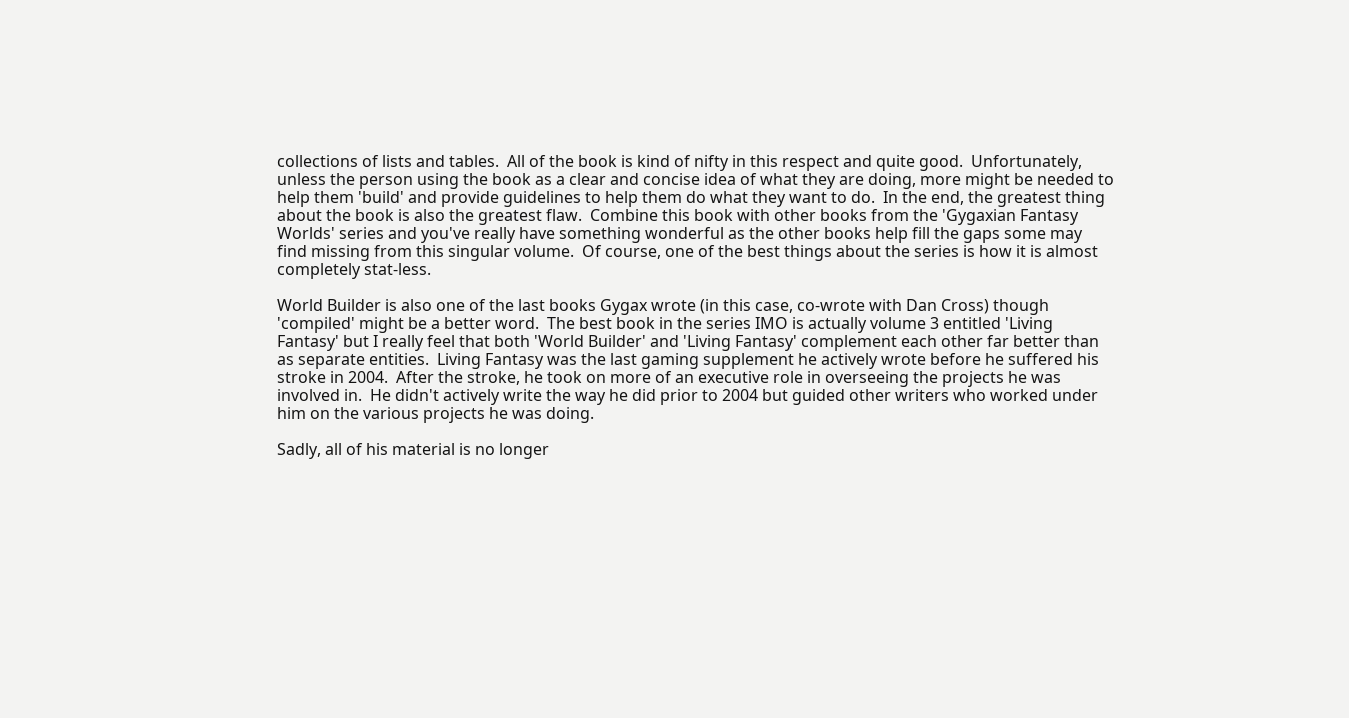collections of lists and tables.  All of the book is kind of nifty in this respect and quite good.  Unfortunately, unless the person using the book as a clear and concise idea of what they are doing, more might be needed to help them 'build' and provide guidelines to help them do what they want to do.  In the end, the greatest thing about the book is also the greatest flaw.  Combine this book with other books from the 'Gygaxian Fantasy Worlds' series and you've really have something wonderful as the other books help fill the gaps some may find missing from this singular volume.  Of course, one of the best things about the series is how it is almost completely stat-less.

World Builder is also one of the last books Gygax wrote (in this case, co-wrote with Dan Cross) though 'compiled' might be a better word.  The best book in the series IMO is actually volume 3 entitled 'Living Fantasy' but I really feel that both 'World Builder' and 'Living Fantasy' complement each other far better than as separate entities.  Living Fantasy was the last gaming supplement he actively wrote before he suffered his stroke in 2004.  After the stroke, he took on more of an executive role in overseeing the projects he was involved in.  He didn't actively write the way he did prior to 2004 but guided other writers who worked under him on the various projects he was doing.

Sadly, all of his material is no longer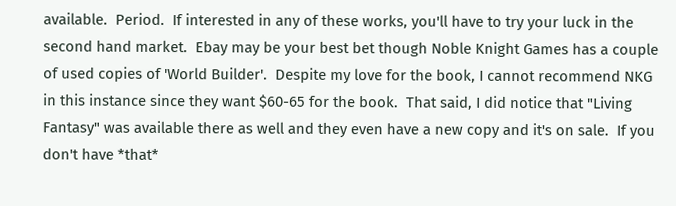available.  Period.  If interested in any of these works, you'll have to try your luck in the second hand market.  Ebay may be your best bet though Noble Knight Games has a couple of used copies of 'World Builder'.  Despite my love for the book, I cannot recommend NKG in this instance since they want $60-65 for the book.  That said, I did notice that "Living Fantasy" was available there as well and they even have a new copy and it's on sale.  If you don't have *that*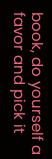book, do yourself a favor and pick it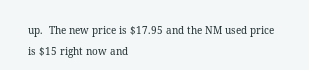up.  The new price is $17.95 and the NM used price is $15 right now and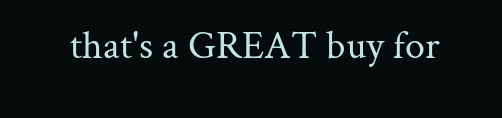that's a GREAT buy for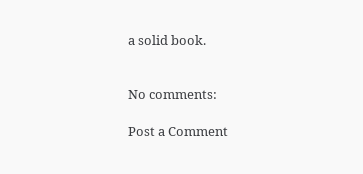a solid book.


No comments:

Post a Comment